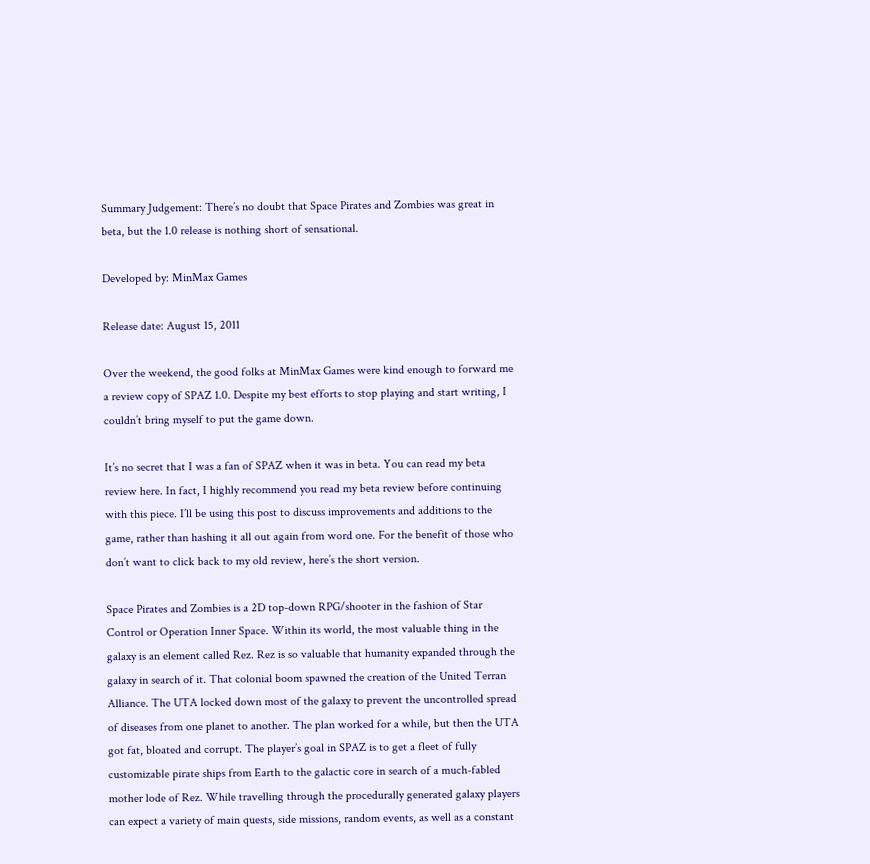Summary Judgement: There’s no doubt that Space Pirates and Zombies was great in beta, but the 1.0 release is nothing short of sensational.

Developed by: MinMax Games

Release date: August 15, 2011

Over the weekend, the good folks at MinMax Games were kind enough to forward me a review copy of SPAZ 1.0. Despite my best efforts to stop playing and start writing, I couldn’t bring myself to put the game down.

It’s no secret that I was a fan of SPAZ when it was in beta. You can read my beta review here. In fact, I highly recommend you read my beta review before continuing with this piece. I’ll be using this post to discuss improvements and additions to the game, rather than hashing it all out again from word one. For the benefit of those who don’t want to click back to my old review, here’s the short version.

Space Pirates and Zombies is a 2D top-down RPG/shooter in the fashion of Star Control or Operation Inner Space. Within its world, the most valuable thing in the galaxy is an element called Rez. Rez is so valuable that humanity expanded through the galaxy in search of it. That colonial boom spawned the creation of the United Terran Alliance. The UTA locked down most of the galaxy to prevent the uncontrolled spread of diseases from one planet to another. The plan worked for a while, but then the UTA got fat, bloated and corrupt. The player’s goal in SPAZ is to get a fleet of fully customizable pirate ships from Earth to the galactic core in search of a much-fabled mother lode of Rez. While travelling through the procedurally generated galaxy players can expect a variety of main quests, side missions, random events, as well as a constant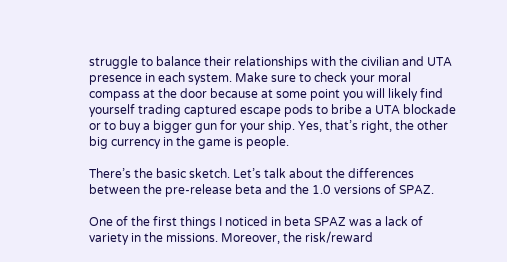struggle to balance their relationships with the civilian and UTA presence in each system. Make sure to check your moral compass at the door because at some point you will likely find yourself trading captured escape pods to bribe a UTA blockade or to buy a bigger gun for your ship. Yes, that’s right, the other big currency in the game is people.

There’s the basic sketch. Let’s talk about the differences between the pre-release beta and the 1.0 versions of SPAZ.

One of the first things I noticed in beta SPAZ was a lack of variety in the missions. Moreover, the risk/reward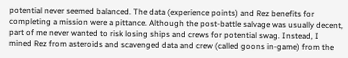potential never seemed balanced. The data (experience points) and Rez benefits for completing a mission were a pittance. Although the post-battle salvage was usually decent, part of me never wanted to risk losing ships and crews for potential swag. Instead, I mined Rez from asteroids and scavenged data and crew (called goons in-game) from the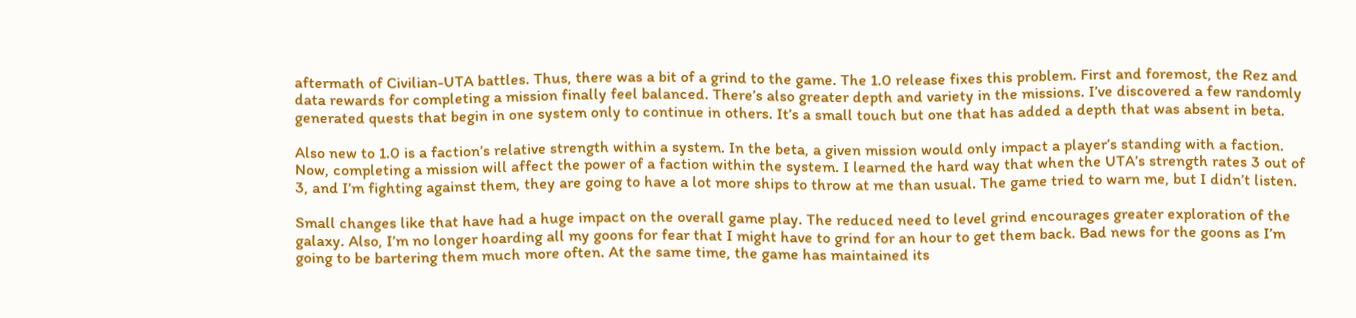aftermath of Civilian-UTA battles. Thus, there was a bit of a grind to the game. The 1.0 release fixes this problem. First and foremost, the Rez and data rewards for completing a mission finally feel balanced. There’s also greater depth and variety in the missions. I’ve discovered a few randomly generated quests that begin in one system only to continue in others. It’s a small touch but one that has added a depth that was absent in beta.

Also new to 1.0 is a faction’s relative strength within a system. In the beta, a given mission would only impact a player’s standing with a faction. Now, completing a mission will affect the power of a faction within the system. I learned the hard way that when the UTA’s strength rates 3 out of 3, and I’m fighting against them, they are going to have a lot more ships to throw at me than usual. The game tried to warn me, but I didn’t listen.

Small changes like that have had a huge impact on the overall game play. The reduced need to level grind encourages greater exploration of the galaxy. Also, I’m no longer hoarding all my goons for fear that I might have to grind for an hour to get them back. Bad news for the goons as I’m going to be bartering them much more often. At the same time, the game has maintained its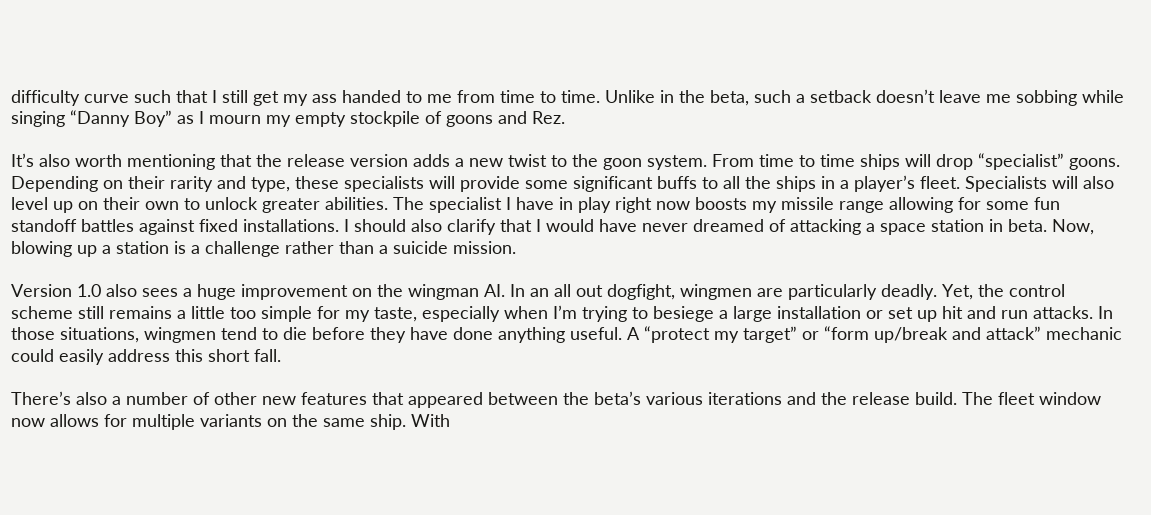difficulty curve such that I still get my ass handed to me from time to time. Unlike in the beta, such a setback doesn’t leave me sobbing while singing “Danny Boy” as I mourn my empty stockpile of goons and Rez.

It’s also worth mentioning that the release version adds a new twist to the goon system. From time to time ships will drop “specialist” goons. Depending on their rarity and type, these specialists will provide some significant buffs to all the ships in a player’s fleet. Specialists will also level up on their own to unlock greater abilities. The specialist I have in play right now boosts my missile range allowing for some fun standoff battles against fixed installations. I should also clarify that I would have never dreamed of attacking a space station in beta. Now, blowing up a station is a challenge rather than a suicide mission.

Version 1.0 also sees a huge improvement on the wingman AI. In an all out dogfight, wingmen are particularly deadly. Yet, the control scheme still remains a little too simple for my taste, especially when I’m trying to besiege a large installation or set up hit and run attacks. In those situations, wingmen tend to die before they have done anything useful. A “protect my target” or “form up/break and attack” mechanic could easily address this short fall.

There’s also a number of other new features that appeared between the beta’s various iterations and the release build. The fleet window now allows for multiple variants on the same ship. With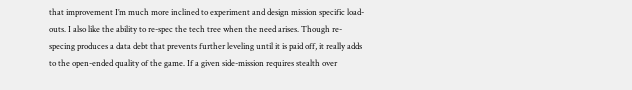that improvement I’m much more inclined to experiment and design mission specific load-outs. I also like the ability to re-spec the tech tree when the need arises. Though re-specing produces a data debt that prevents further leveling until it is paid off, it really adds to the open-ended quality of the game. If a given side-mission requires stealth over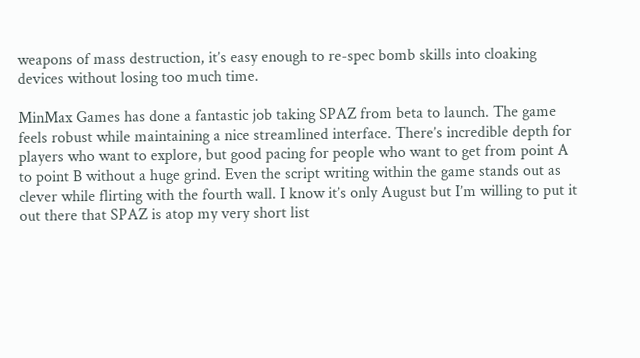weapons of mass destruction, it’s easy enough to re-spec bomb skills into cloaking devices without losing too much time.

MinMax Games has done a fantastic job taking SPAZ from beta to launch. The game feels robust while maintaining a nice streamlined interface. There’s incredible depth for players who want to explore, but good pacing for people who want to get from point A to point B without a huge grind. Even the script writing within the game stands out as clever while flirting with the fourth wall. I know it’s only August but I’m willing to put it out there that SPAZ is atop my very short list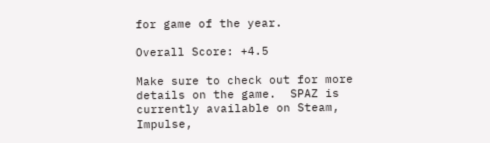for game of the year.

Overall Score: +4.5

Make sure to check out for more details on the game.  SPAZ is currently available on Steam, Impulse,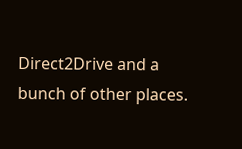Direct2Drive and a bunch of other places.